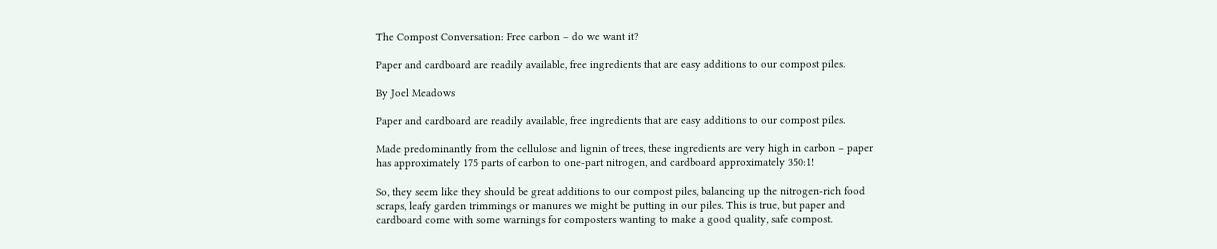The Compost Conversation: Free carbon – do we want it?

Paper and cardboard are readily available, free ingredients that are easy additions to our compost piles.

By Joel Meadows

Paper and cardboard are readily available, free ingredients that are easy additions to our compost piles.

Made predominantly from the cellulose and lignin of trees, these ingredients are very high in carbon – paper has approximately 175 parts of carbon to one-part nitrogen, and cardboard approximately 350:1!

So, they seem like they should be great additions to our compost piles, balancing up the nitrogen-rich food scraps, leafy garden trimmings or manures we might be putting in our piles. This is true, but paper and cardboard come with some warnings for composters wanting to make a good quality, safe compost.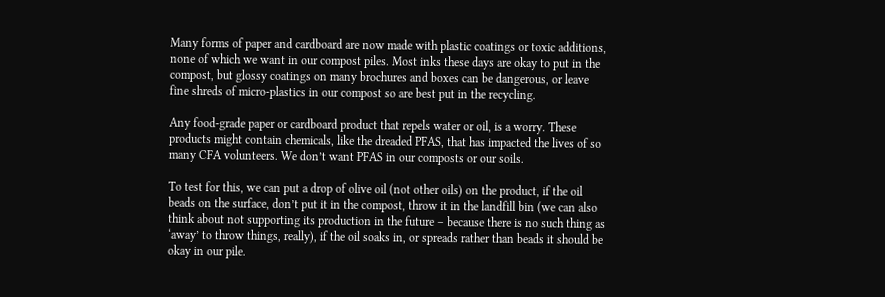Many forms of paper and cardboard are now made with plastic coatings or toxic additions, none of which we want in our compost piles. Most inks these days are okay to put in the compost, but glossy coatings on many brochures and boxes can be dangerous, or leave fine shreds of micro-plastics in our compost so are best put in the recycling.

Any food-grade paper or cardboard product that repels water or oil, is a worry. These products might contain chemicals, like the dreaded PFAS, that has impacted the lives of so many CFA volunteers. We don’t want PFAS in our composts or our soils.

To test for this, we can put a drop of olive oil (not other oils) on the product, if the oil beads on the surface, don’t put it in the compost, throw it in the landfill bin (we can also think about not supporting its production in the future – because there is no such thing as ‘away’ to throw things, really), if the oil soaks in, or spreads rather than beads it should be okay in our pile.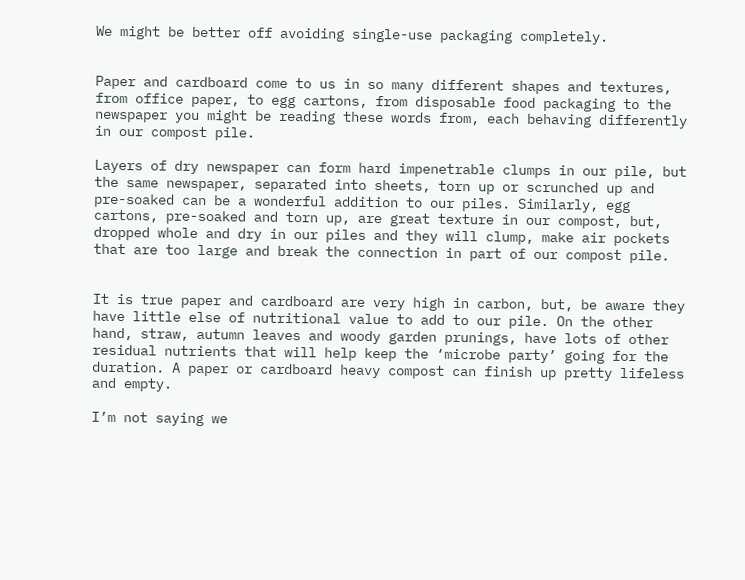We might be better off avoiding single-use packaging completely.


Paper and cardboard come to us in so many different shapes and textures, from office paper, to egg cartons, from disposable food packaging to the newspaper you might be reading these words from, each behaving differently in our compost pile.

Layers of dry newspaper can form hard impenetrable clumps in our pile, but the same newspaper, separated into sheets, torn up or scrunched up and pre-soaked can be a wonderful addition to our piles. Similarly, egg cartons, pre-soaked and torn up, are great texture in our compost, but, dropped whole and dry in our piles and they will clump, make air pockets that are too large and break the connection in part of our compost pile.


It is true paper and cardboard are very high in carbon, but, be aware they have little else of nutritional value to add to our pile. On the other hand, straw, autumn leaves and woody garden prunings, have lots of other residual nutrients that will help keep the ‘microbe party’ going for the duration. A paper or cardboard heavy compost can finish up pretty lifeless and empty.

I’m not saying we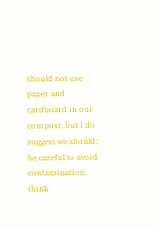should not use paper and cardboard in our compost, but I do suggest we should; be careful to avoid contamination, think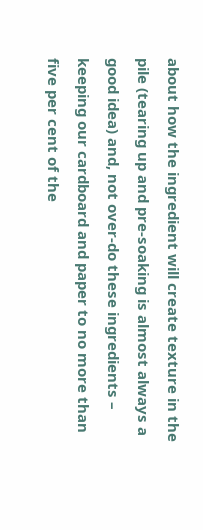about how the ingredient will create texture in the pile (tearing up and pre-soaking is almost always a good idea) and, not over-do these ingredients – keeping our cardboard and paper to no more than five per cent of the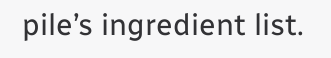pile’s ingredient list.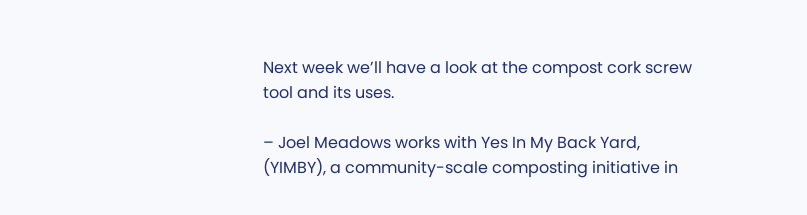Next week we’ll have a look at the compost cork screw tool and its uses.

– Joel Meadows works with Yes In My Back Yard, (YIMBY), a community-scale composting initiative in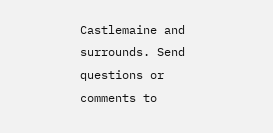Castlemaine and surrounds. Send questions or comments to